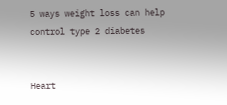5 ways weight loss can help control type 2 diabetes


Heart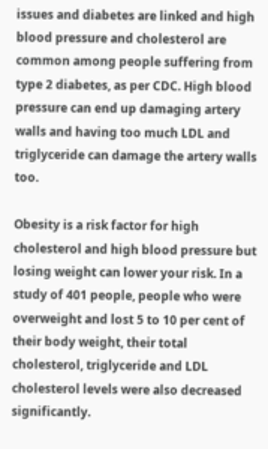issues and diabetes are linked and high blood pressure and cholesterol are common among people suffering from type 2 diabetes, as per CDC. High blood pressure can end up damaging artery walls and having too much LDL and triglyceride can damage the artery walls too.

Obesity is a risk factor for high cholesterol and high blood pressure but losing weight can lower your risk. In a study of 401 people, people who were overweight and lost 5 to 10 per cent of their body weight, their total cholesterol, triglyceride and LDL cholesterol levels were also decreased significantly.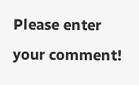Please enter your comment!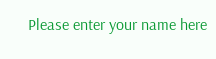Please enter your name here